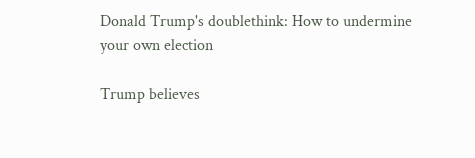Donald Trump's doublethink: How to undermine your own election

Trump believes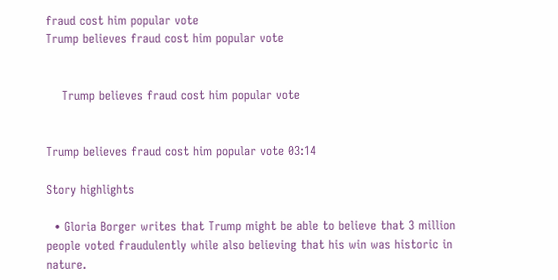fraud cost him popular vote
Trump believes fraud cost him popular vote


    Trump believes fraud cost him popular vote


Trump believes fraud cost him popular vote 03:14

Story highlights

  • Gloria Borger writes that Trump might be able to believe that 3 million people voted fraudulently while also believing that his win was historic in nature.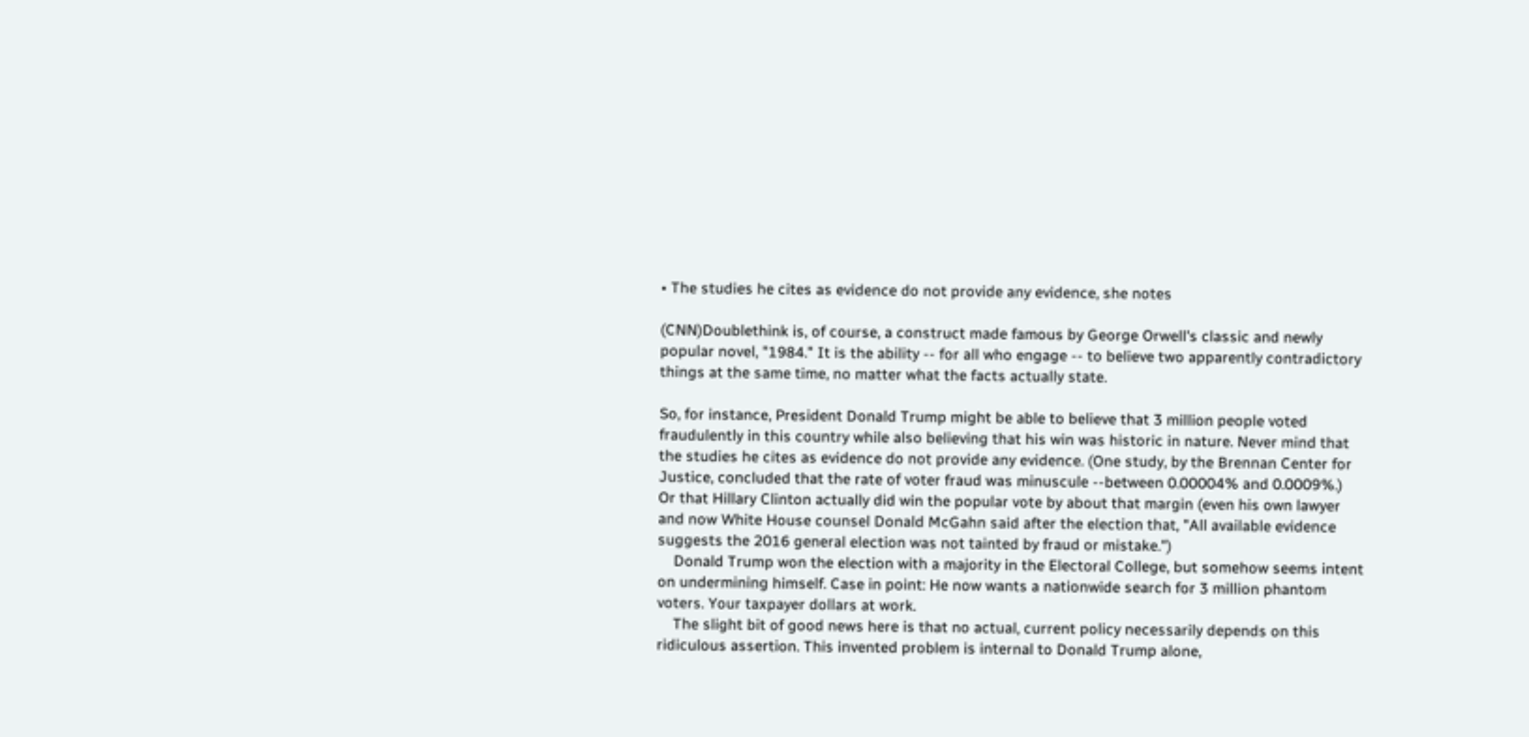• The studies he cites as evidence do not provide any evidence, she notes

(CNN)Doublethink is, of course, a construct made famous by George Orwell's classic and newly popular novel, "1984." It is the ability -- for all who engage -- to believe two apparently contradictory things at the same time, no matter what the facts actually state.

So, for instance, President Donald Trump might be able to believe that 3 million people voted fraudulently in this country while also believing that his win was historic in nature. Never mind that the studies he cites as evidence do not provide any evidence. (One study, by the Brennan Center for Justice, concluded that the rate of voter fraud was minuscule --between 0.00004% and 0.0009%.)
Or that Hillary Clinton actually did win the popular vote by about that margin (even his own lawyer and now White House counsel Donald McGahn said after the election that, "All available evidence suggests the 2016 general election was not tainted by fraud or mistake.")
    Donald Trump won the election with a majority in the Electoral College, but somehow seems intent on undermining himself. Case in point: He now wants a nationwide search for 3 million phantom voters. Your taxpayer dollars at work.
    The slight bit of good news here is that no actual, current policy necessarily depends on this ridiculous assertion. This invented problem is internal to Donald Trump alone,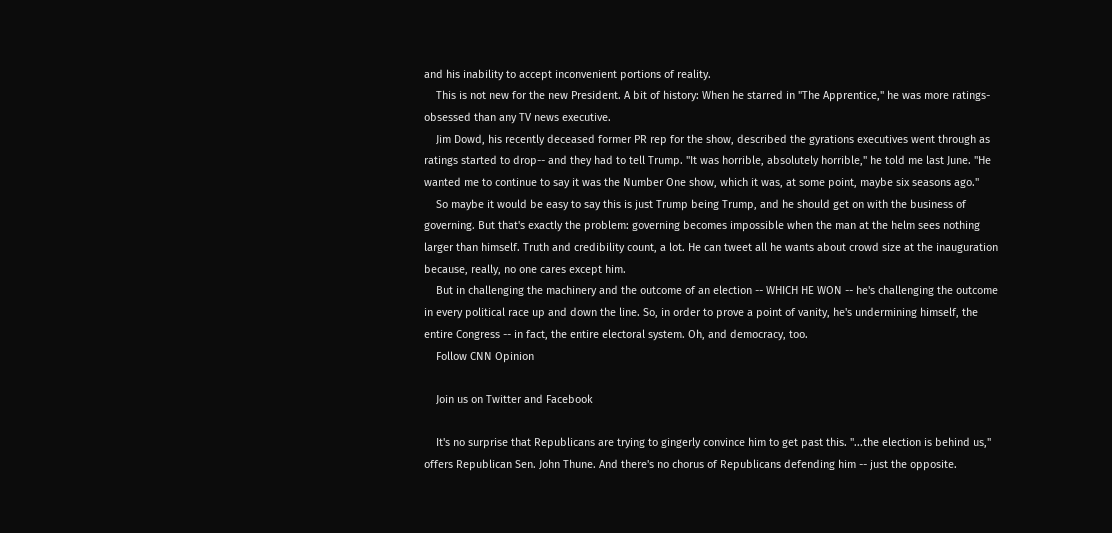and his inability to accept inconvenient portions of reality.
    This is not new for the new President. A bit of history: When he starred in "The Apprentice," he was more ratings-obsessed than any TV news executive.
    Jim Dowd, his recently deceased former PR rep for the show, described the gyrations executives went through as ratings started to drop-- and they had to tell Trump. "It was horrible, absolutely horrible," he told me last June. "He wanted me to continue to say it was the Number One show, which it was, at some point, maybe six seasons ago."
    So maybe it would be easy to say this is just Trump being Trump, and he should get on with the business of governing. But that's exactly the problem: governing becomes impossible when the man at the helm sees nothing larger than himself. Truth and credibility count, a lot. He can tweet all he wants about crowd size at the inauguration because, really, no one cares except him.
    But in challenging the machinery and the outcome of an election -- WHICH HE WON -- he's challenging the outcome in every political race up and down the line. So, in order to prove a point of vanity, he's undermining himself, the entire Congress -- in fact, the entire electoral system. Oh, and democracy, too.
    Follow CNN Opinion

    Join us on Twitter and Facebook

    It's no surprise that Republicans are trying to gingerly convince him to get past this. "...the election is behind us," offers Republican Sen. John Thune. And there's no chorus of Republicans defending him -- just the opposite.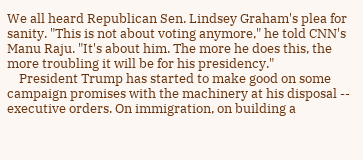We all heard Republican Sen. Lindsey Graham's plea for sanity. "This is not about voting anymore," he told CNN's Manu Raju. "It's about him. The more he does this, the more troubling it will be for his presidency."
    President Trump has started to make good on some campaign promises with the machinery at his disposal -- executive orders. On immigration, on building a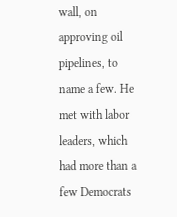wall, on approving oil pipelines, to name a few. He met with labor leaders, which had more than a few Democrats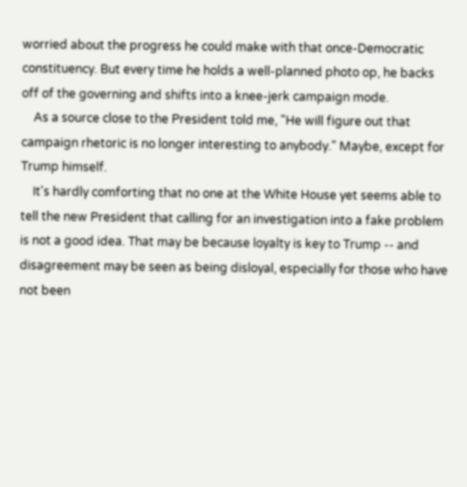worried about the progress he could make with that once-Democratic constituency. But every time he holds a well-planned photo op, he backs off of the governing and shifts into a knee-jerk campaign mode.
    As a source close to the President told me, "He will figure out that campaign rhetoric is no longer interesting to anybody." Maybe, except for Trump himself.
    It's hardly comforting that no one at the White House yet seems able to tell the new President that calling for an investigation into a fake problem is not a good idea. That may be because loyalty is key to Trump -- and disagreement may be seen as being disloyal, especially for those who have not been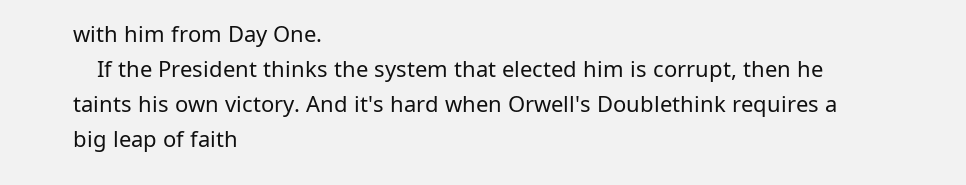with him from Day One.
    If the President thinks the system that elected him is corrupt, then he taints his own victory. And it's hard when Orwell's Doublethink requires a big leap of faith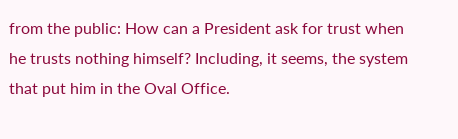from the public: How can a President ask for trust when he trusts nothing himself? Including, it seems, the system that put him in the Oval Office.